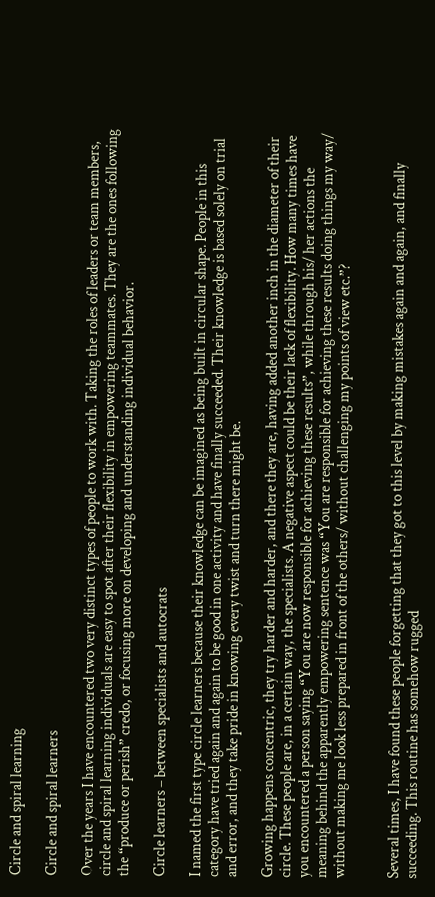Circle and spiral learning

Circle and spiral learners

Over the years I have encountered two very distinct types of people to work with. Taking the roles of leaders or team members, circle and spiral learning individuals are easy to spot after their flexibility in empowering teammates. They are the ones following the “produce or perish” credo, or focusing more on developing and understanding individual behavior.

Circle learners – between specialists and autocrats

I named the first type circle learners because their knowledge can be imagined as being built in circular shape. People in this category have tried again and again to be good in one activity and have finally succeeded. Their knowledge is based solely on trial and error, and they take pride in knowing every twist and turn there might be.

Growing happens concentric, they try harder and harder, and there they are, having added another inch in the diameter of their circle. These people are, in a certain way, the specialists. A negative aspect could be their lack of flexibility. How many times have you encountered a person saying “You are now responsible for achieving these results”, while through his/ her actions the meaning behind the apparently empowering sentence was “You are responsible for achieving these results doing things my way/ without making me look less prepared in front of the others/ without challenging my points of view etc.”?


Several times, I have found these people forgetting that they got to this level by making mistakes again and again, and finally succeeding. This routine has somehow rugged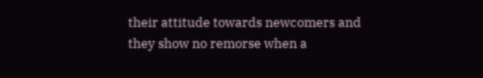their attitude towards newcomers and they show no remorse when a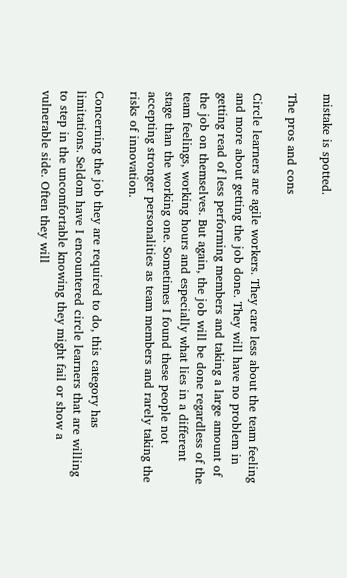mistake is spotted.

The pros and cons

Circle learners are agile workers. They care less about the team feeling and more about getting the job done. They will have no problem in getting read of less performing members and taking a large amount of the job on themselves. But again, the job will be done regardless of the team feelings, working hours and especially what lies in a different stage than the working one. Sometimes I found these people not accepting stronger personalities as team members and rarely taking the risks of innovation.

Concerning the job they are required to do, this category has limitations. Seldom have I encountered circle learners that are willing to step in the uncomfortable knowing they might fail or show a vulnerable side. Often they will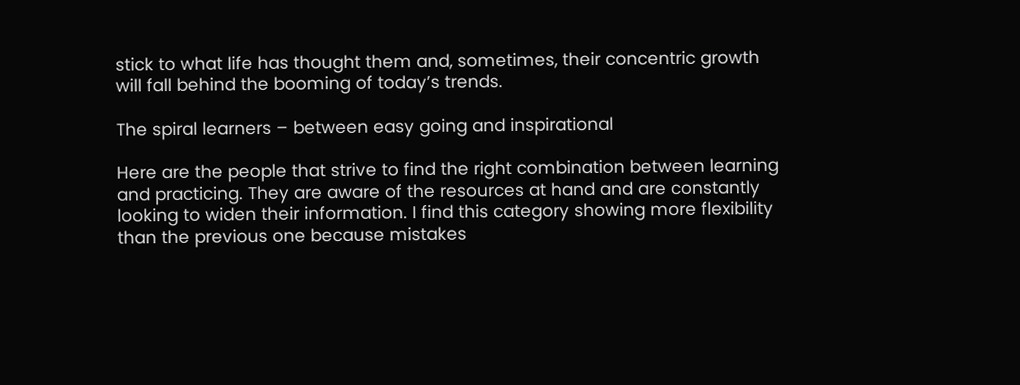stick to what life has thought them and, sometimes, their concentric growth will fall behind the booming of today’s trends.

The spiral learners – between easy going and inspirational

Here are the people that strive to find the right combination between learning and practicing. They are aware of the resources at hand and are constantly looking to widen their information. I find this category showing more flexibility than the previous one because mistakes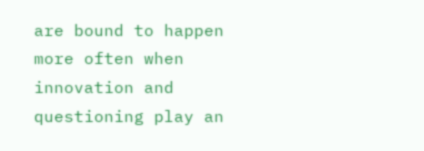are bound to happen more often when innovation and questioning play an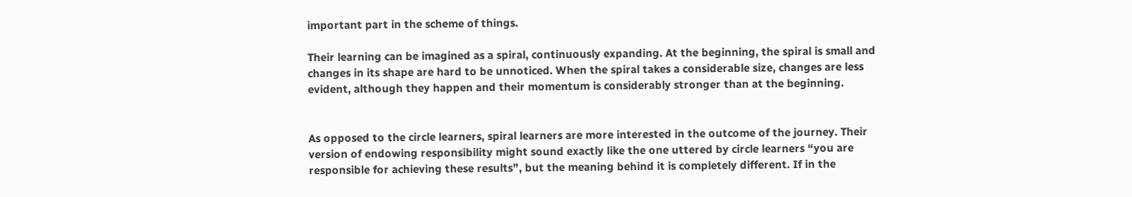important part in the scheme of things.

Their learning can be imagined as a spiral, continuously expanding. At the beginning, the spiral is small and changes in its shape are hard to be unnoticed. When the spiral takes a considerable size, changes are less evident, although they happen and their momentum is considerably stronger than at the beginning.


As opposed to the circle learners, spiral learners are more interested in the outcome of the journey. Their version of endowing responsibility might sound exactly like the one uttered by circle learners “you are responsible for achieving these results”, but the meaning behind it is completely different. If in the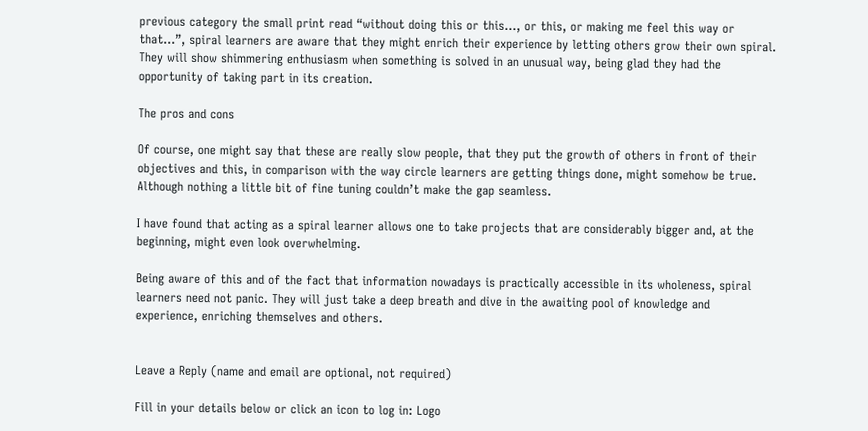previous category the small print read “without doing this or this…, or this, or making me feel this way or that…”, spiral learners are aware that they might enrich their experience by letting others grow their own spiral. They will show shimmering enthusiasm when something is solved in an unusual way, being glad they had the opportunity of taking part in its creation.

The pros and cons

Of course, one might say that these are really slow people, that they put the growth of others in front of their objectives and this, in comparison with the way circle learners are getting things done, might somehow be true. Although nothing a little bit of fine tuning couldn’t make the gap seamless.

I have found that acting as a spiral learner allows one to take projects that are considerably bigger and, at the beginning, might even look overwhelming.

Being aware of this and of the fact that information nowadays is practically accessible in its wholeness, spiral learners need not panic. They will just take a deep breath and dive in the awaiting pool of knowledge and experience, enriching themselves and others.


Leave a Reply (name and email are optional, not required)

Fill in your details below or click an icon to log in: Logo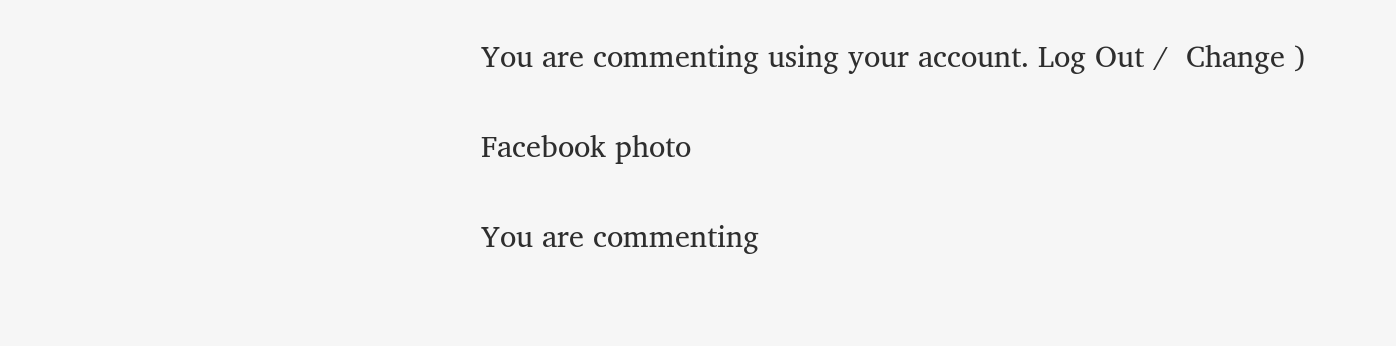You are commenting using your account. Log Out /  Change )

Facebook photo

You are commenting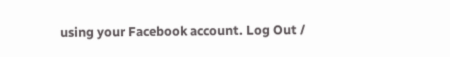using your Facebook account. Log Out /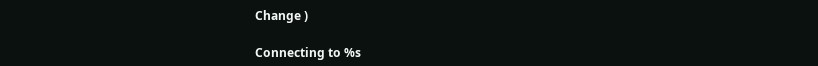Change )

Connecting to %s